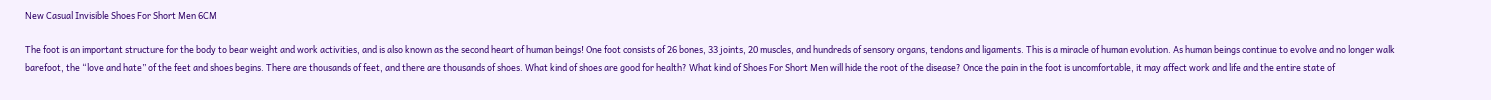New Casual Invisible Shoes For Short Men 6CM

The foot is an important structure for the body to bear weight and work activities, and is also known as the second heart of human beings! One foot consists of 26 bones, 33 joints, 20 muscles, and hundreds of sensory organs, tendons and ligaments. This is a miracle of human evolution. As human beings continue to evolve and no longer walk barefoot, the “love and hate” of the feet and shoes begins. There are thousands of feet, and there are thousands of shoes. What kind of shoes are good for health? What kind of Shoes For Short Men will hide the root of the disease? Once the pain in the foot is uncomfortable, it may affect work and life and the entire state of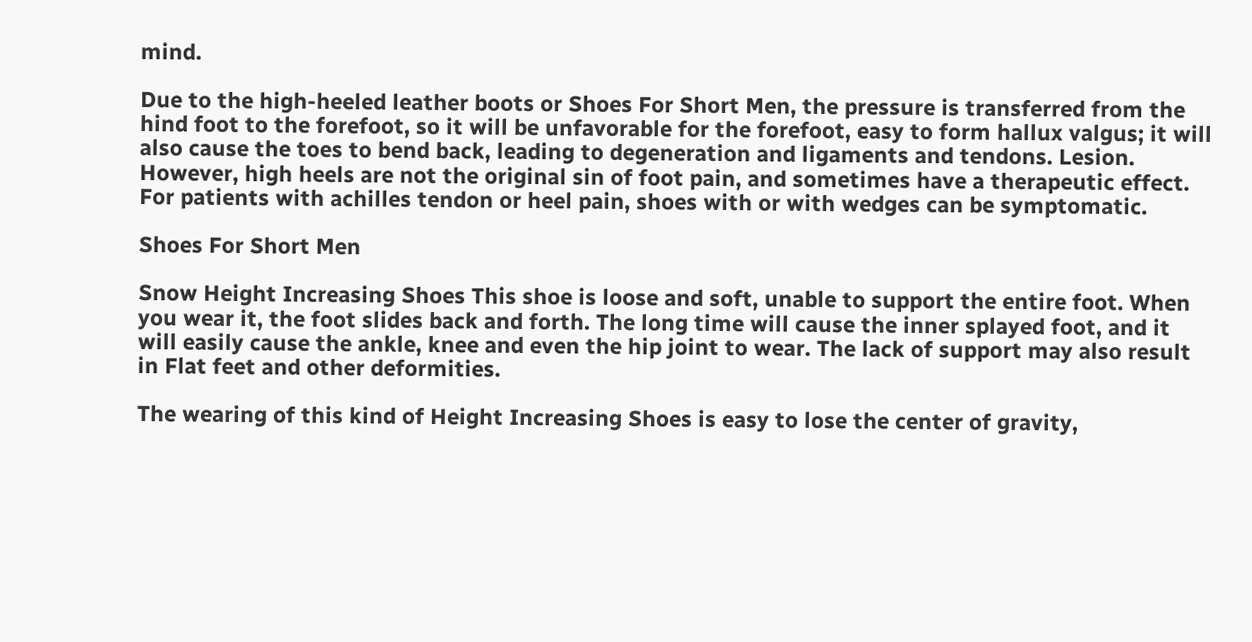mind.

Due to the high-heeled leather boots or Shoes For Short Men, the pressure is transferred from the hind foot to the forefoot, so it will be unfavorable for the forefoot, easy to form hallux valgus; it will also cause the toes to bend back, leading to degeneration and ligaments and tendons. Lesion. However, high heels are not the original sin of foot pain, and sometimes have a therapeutic effect. For patients with achilles tendon or heel pain, shoes with or with wedges can be symptomatic.

Shoes For Short Men

Snow Height Increasing Shoes This shoe is loose and soft, unable to support the entire foot. When you wear it, the foot slides back and forth. The long time will cause the inner splayed foot, and it will easily cause the ankle, knee and even the hip joint to wear. The lack of support may also result in Flat feet and other deformities.

The wearing of this kind of Height Increasing Shoes is easy to lose the center of gravity,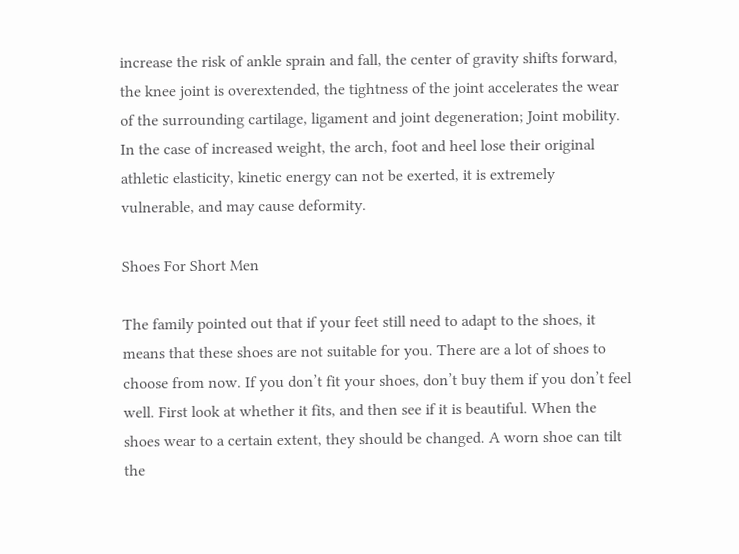increase the risk of ankle sprain and fall, the center of gravity shifts forward, the knee joint is overextended, the tightness of the joint accelerates the wear of the surrounding cartilage, ligament and joint degeneration; Joint mobility. In the case of increased weight, the arch, foot and heel lose their original athletic elasticity, kinetic energy can not be exerted, it is extremely vulnerable, and may cause deformity.

Shoes For Short Men

The family pointed out that if your feet still need to adapt to the shoes, it means that these shoes are not suitable for you. There are a lot of shoes to choose from now. If you don’t fit your shoes, don’t buy them if you don’t feel well. First look at whether it fits, and then see if it is beautiful. When the shoes wear to a certain extent, they should be changed. A worn shoe can tilt the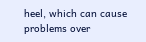heel, which can cause problems over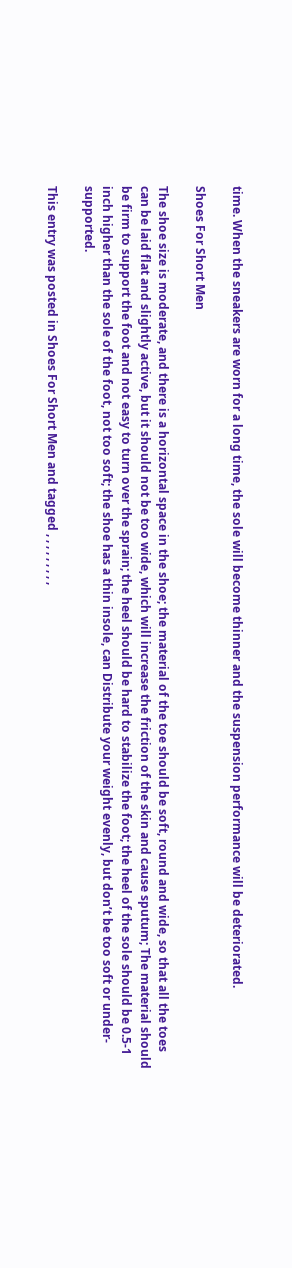time. When the sneakers are worn for a long time, the sole will become thinner and the suspension performance will be deteriorated.

Shoes For Short Men

The shoe size is moderate, and there is a horizontal space in the shoe; the material of the toe should be soft, round and wide, so that all the toes can be laid flat and slightly active, but it should not be too wide, which will increase the friction of the skin and cause sputum; The material should be firm to support the foot and not easy to turn over the sprain; the heel should be hard to stabilize the foot; the heel of the sole should be 0.5-1 inch higher than the sole of the foot, not too soft; the shoe has a thin insole, can Distribute your weight evenly, but don’t be too soft or under-supported.

This entry was posted in Shoes For Short Men and tagged , , , , , , , , ,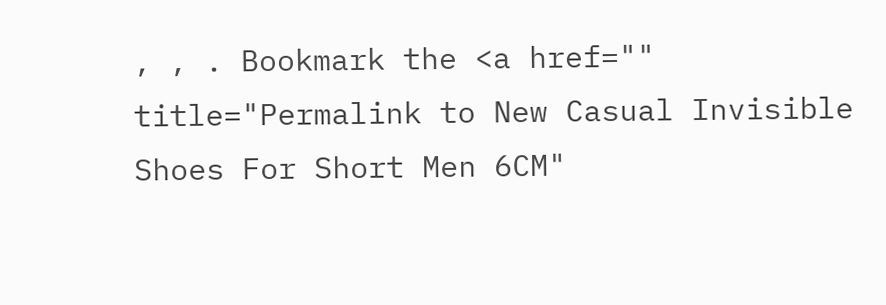, , . Bookmark the <a href="" title="Permalink to New Casual Invisible Shoes For Short Men 6CM"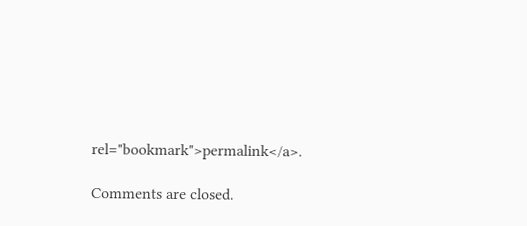rel="bookmark">permalink</a>.

Comments are closed.